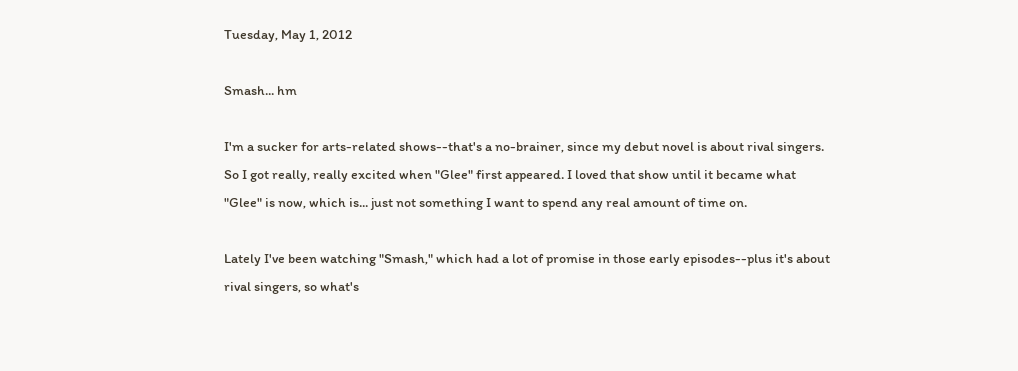Tuesday, May 1, 2012

Smash... hm

I'm a sucker for arts-related shows--that's a no-brainer, since my debut novel is about rival singers. So I got really, really excited when "Glee" first appeared. I loved that show until it became what "Glee" is now, which is... just not something I want to spend any real amount of time on.

Lately I've been watching "Smash," which had a lot of promise in those early episodes--plus it's about rival singers, so what's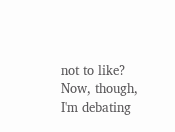not to like? Now, though, I'm debating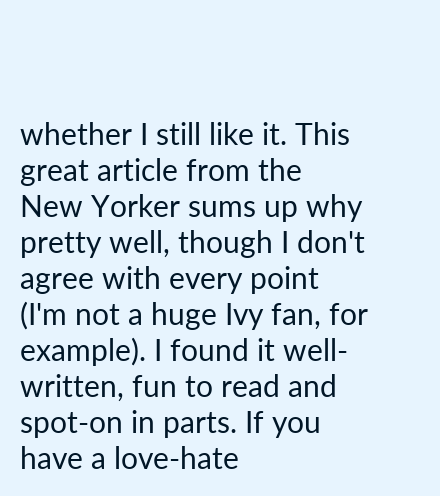whether I still like it. This great article from the New Yorker sums up why pretty well, though I don't agree with every point (I'm not a huge Ivy fan, for example). I found it well-written, fun to read and spot-on in parts. If you have a love-hate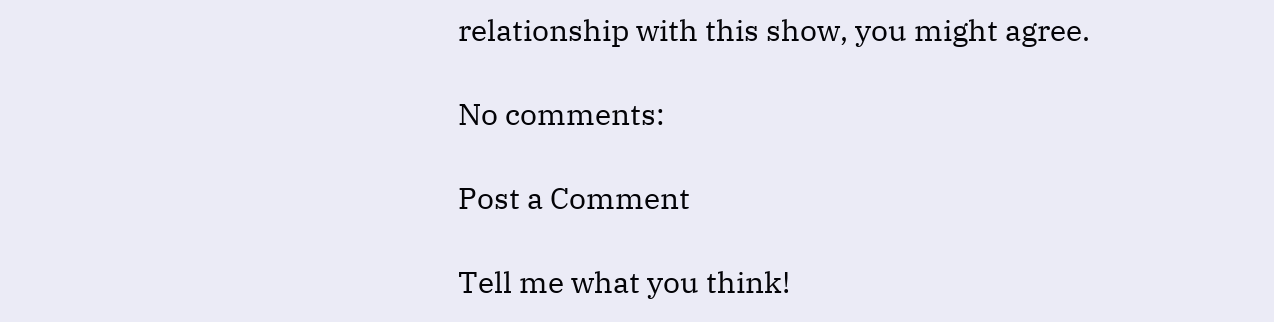relationship with this show, you might agree.

No comments:

Post a Comment

Tell me what you think!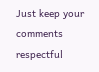Just keep your comments respectful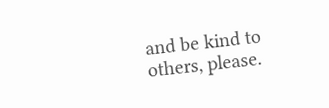and be kind to others, please.